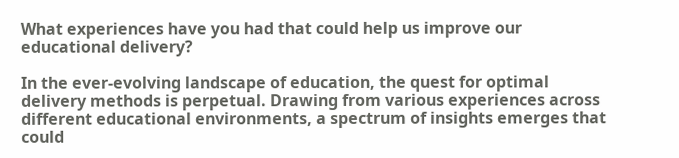What experiences have you had that could help us improve our educational delivery?

In the ever-evolving landscape of education, the quest for optimal delivery methods is perpetual. Drawing from various experiences across different educational environments, a spectrum of insights emerges that could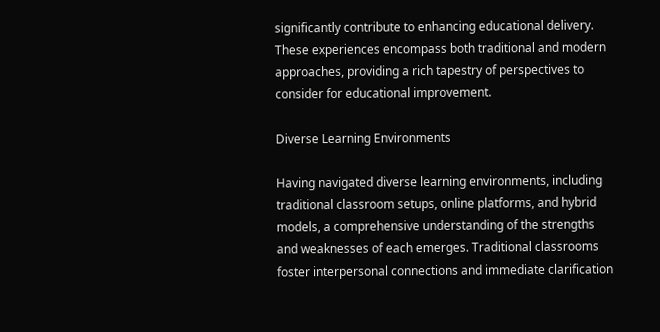significantly contribute to enhancing educational delivery. These experiences encompass both traditional and modern approaches, providing a rich tapestry of perspectives to consider for educational improvement.

Diverse Learning Environments

Having navigated diverse learning environments, including traditional classroom setups, online platforms, and hybrid models, a comprehensive understanding of the strengths and weaknesses of each emerges. Traditional classrooms foster interpersonal connections and immediate clarification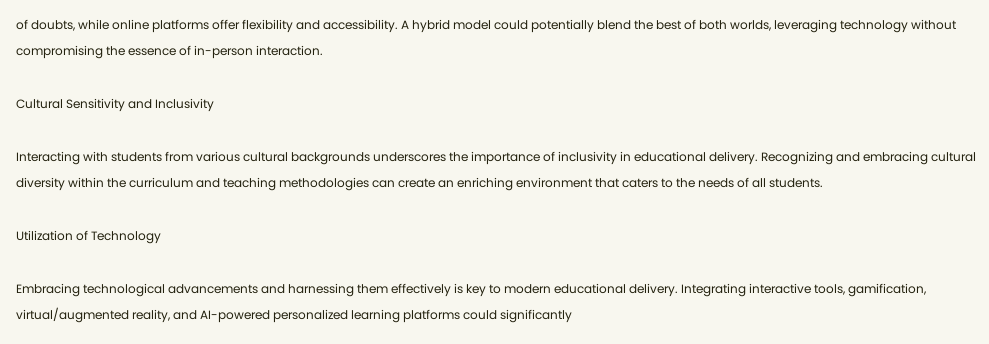of doubts, while online platforms offer flexibility and accessibility. A hybrid model could potentially blend the best of both worlds, leveraging technology without compromising the essence of in-person interaction.

Cultural Sensitivity and Inclusivity

Interacting with students from various cultural backgrounds underscores the importance of inclusivity in educational delivery. Recognizing and embracing cultural diversity within the curriculum and teaching methodologies can create an enriching environment that caters to the needs of all students.

Utilization of Technology

Embracing technological advancements and harnessing them effectively is key to modern educational delivery. Integrating interactive tools, gamification, virtual/augmented reality, and AI-powered personalized learning platforms could significantly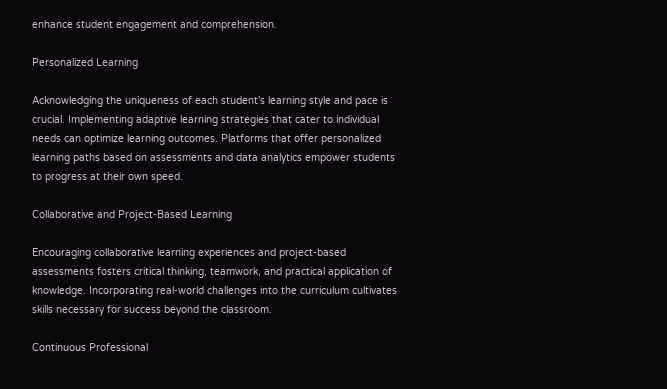enhance student engagement and comprehension.

Personalized Learning

Acknowledging the uniqueness of each student’s learning style and pace is crucial. Implementing adaptive learning strategies that cater to individual needs can optimize learning outcomes. Platforms that offer personalized learning paths based on assessments and data analytics empower students to progress at their own speed.

Collaborative and Project-Based Learning

Encouraging collaborative learning experiences and project-based assessments fosters critical thinking, teamwork, and practical application of knowledge. Incorporating real-world challenges into the curriculum cultivates skills necessary for success beyond the classroom.

Continuous Professional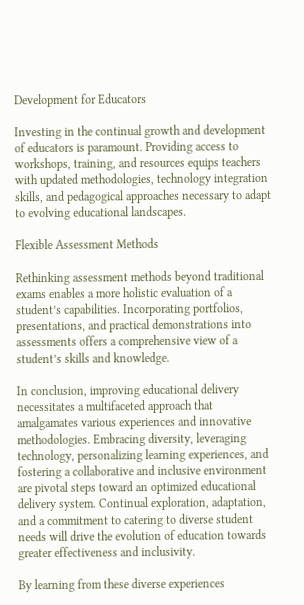Development for Educators

Investing in the continual growth and development of educators is paramount. Providing access to workshops, training, and resources equips teachers with updated methodologies, technology integration skills, and pedagogical approaches necessary to adapt to evolving educational landscapes.

Flexible Assessment Methods

Rethinking assessment methods beyond traditional exams enables a more holistic evaluation of a student’s capabilities. Incorporating portfolios, presentations, and practical demonstrations into assessments offers a comprehensive view of a student’s skills and knowledge.

In conclusion, improving educational delivery necessitates a multifaceted approach that amalgamates various experiences and innovative methodologies. Embracing diversity, leveraging technology, personalizing learning experiences, and fostering a collaborative and inclusive environment are pivotal steps toward an optimized educational delivery system. Continual exploration, adaptation, and a commitment to catering to diverse student needs will drive the evolution of education towards greater effectiveness and inclusivity.

By learning from these diverse experiences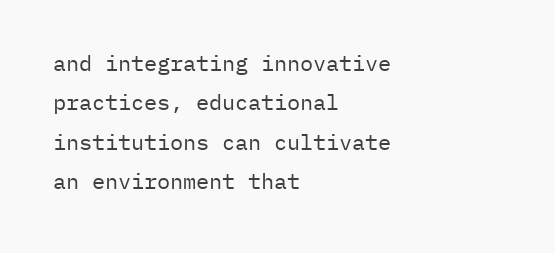and integrating innovative practices, educational institutions can cultivate an environment that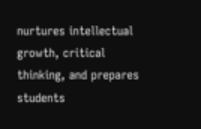nurtures intellectual growth, critical thinking, and prepares students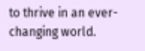to thrive in an ever-changing world.